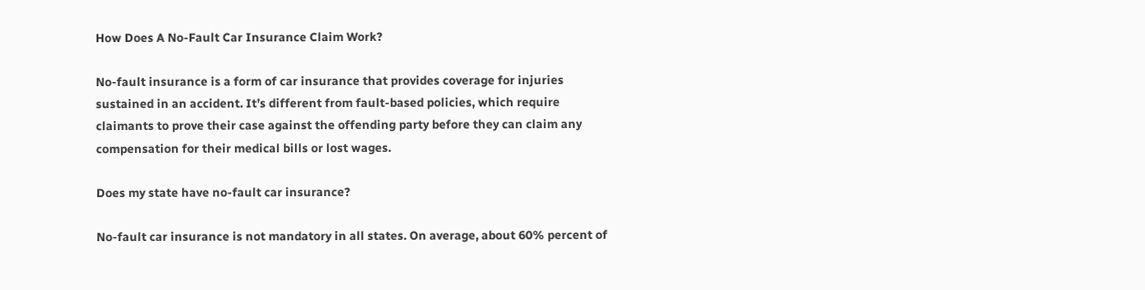How Does A No-Fault Car Insurance Claim Work?

No-fault insurance is a form of car insurance that provides coverage for injuries sustained in an accident. It’s different from fault-based policies, which require claimants to prove their case against the offending party before they can claim any compensation for their medical bills or lost wages.

Does my state have no-fault car insurance?

No-fault car insurance is not mandatory in all states. On average, about 60% percent of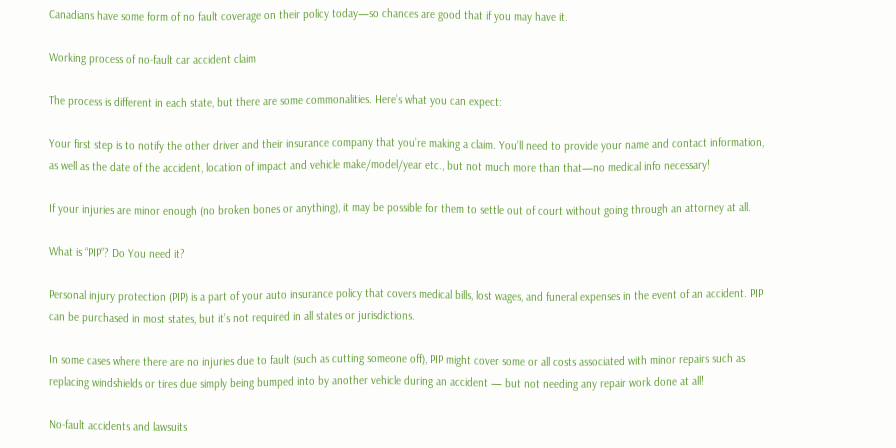Canadians have some form of no fault coverage on their policy today—so chances are good that if you may have it.

Working process of no-fault car accident claim

The process is different in each state, but there are some commonalities. Here’s what you can expect:

Your first step is to notify the other driver and their insurance company that you’re making a claim. You’ll need to provide your name and contact information, as well as the date of the accident, location of impact and vehicle make/model/year etc., but not much more than that—no medical info necessary!

If your injuries are minor enough (no broken bones or anything), it may be possible for them to settle out of court without going through an attorney at all.

What is “PIP”? Do You need it?

Personal injury protection (PIP) is a part of your auto insurance policy that covers medical bills, lost wages, and funeral expenses in the event of an accident. PIP can be purchased in most states, but it’s not required in all states or jurisdictions.

In some cases where there are no injuries due to fault (such as cutting someone off), PIP might cover some or all costs associated with minor repairs such as replacing windshields or tires due simply being bumped into by another vehicle during an accident — but not needing any repair work done at all!

No-fault accidents and lawsuits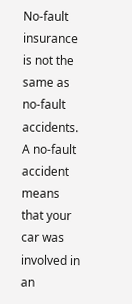No-fault insurance is not the same as no-fault accidents. A no-fault accident means that your car was involved in an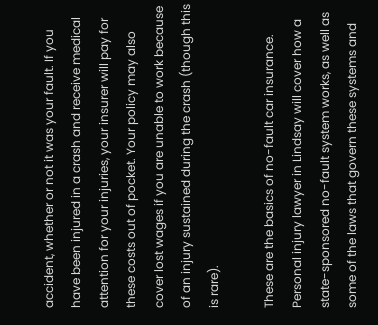accident, whether or not it was your fault. If you have been injured in a crash and receive medical attention for your injuries, your insurer will pay for these costs out of pocket. Your policy may also cover lost wages if you are unable to work because of an injury sustained during the crash (though this is rare).

These are the basics of no-fault car insurance. Personal injury lawyer in Lindsay will cover how a state-sponsored no-fault system works, as well as some of the laws that govern these systems and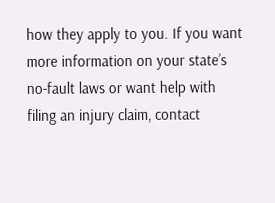how they apply to you. If you want more information on your state’s no-fault laws or want help with filing an injury claim, contact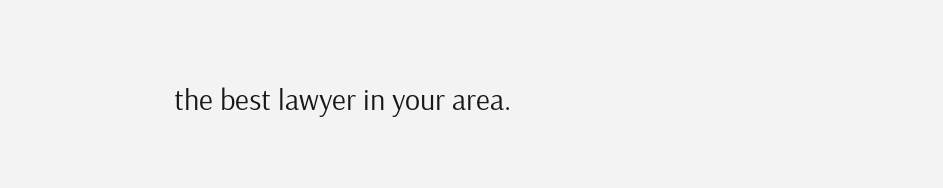the best lawyer in your area.